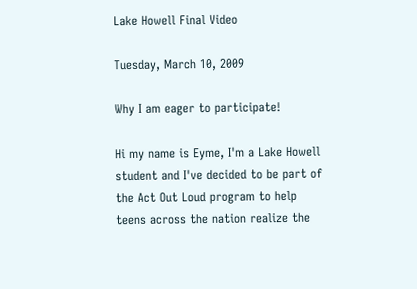Lake Howell Final Video

Tuesday, March 10, 2009

Why I am eager to participate!

Hi my name is Eyme, I'm a Lake Howell student and I've decided to be part of the Act Out Loud program to help teens across the nation realize the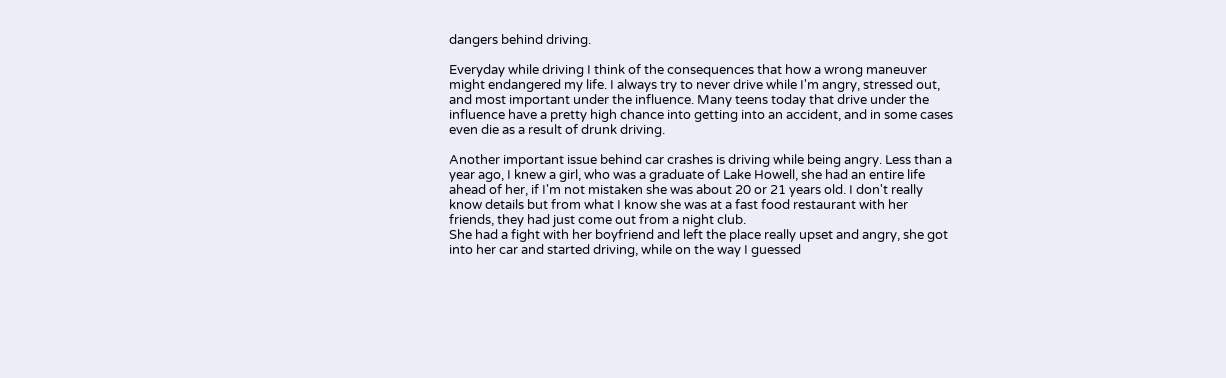dangers behind driving.

Everyday while driving I think of the consequences that how a wrong maneuver might endangered my life. I always try to never drive while I'm angry, stressed out, and most important under the influence. Many teens today that drive under the influence have a pretty high chance into getting into an accident, and in some cases even die as a result of drunk driving.

Another important issue behind car crashes is driving while being angry. Less than a year ago, I knew a girl, who was a graduate of Lake Howell, she had an entire life ahead of her, if I'm not mistaken she was about 20 or 21 years old. I don't really know details but from what I know she was at a fast food restaurant with her friends, they had just come out from a night club.
She had a fight with her boyfriend and left the place really upset and angry, she got into her car and started driving, while on the way I guessed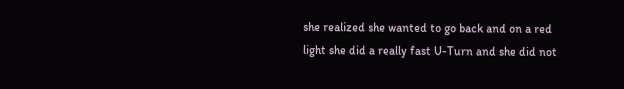she realized she wanted to go back and on a red light she did a really fast U-Turn and she did not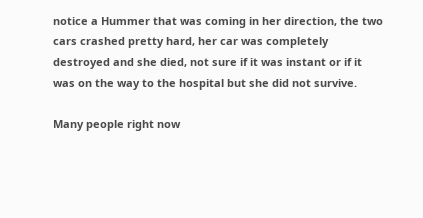notice a Hummer that was coming in her direction, the two cars crashed pretty hard, her car was completely destroyed and she died, not sure if it was instant or if it was on the way to the hospital but she did not survive.

Many people right now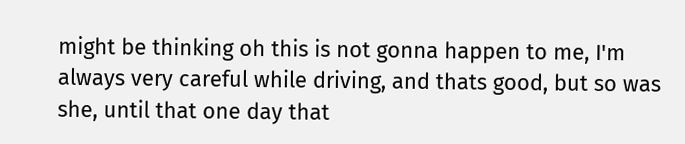might be thinking oh this is not gonna happen to me, I'm always very careful while driving, and thats good, but so was she, until that one day that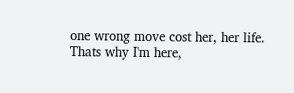one wrong move cost her, her life. Thats why I'm here,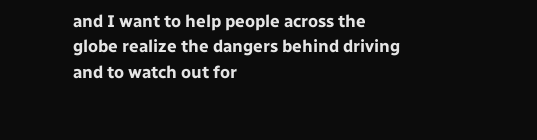and I want to help people across the globe realize the dangers behind driving and to watch out for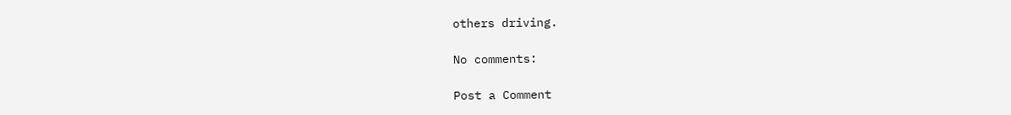others driving.

No comments:

Post a Comment